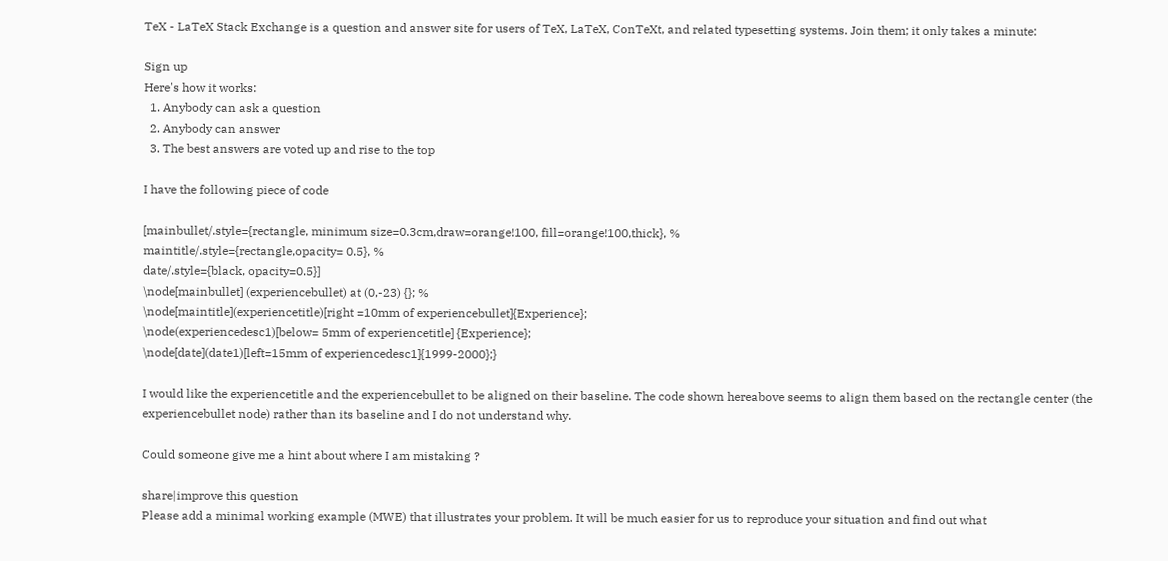TeX - LaTeX Stack Exchange is a question and answer site for users of TeX, LaTeX, ConTeXt, and related typesetting systems. Join them; it only takes a minute:

Sign up
Here's how it works:
  1. Anybody can ask a question
  2. Anybody can answer
  3. The best answers are voted up and rise to the top

I have the following piece of code

[mainbullet/.style={rectangle, minimum size=0.3cm,draw=orange!100, fill=orange!100,thick}, %
maintitle/.style={rectangle,opacity= 0.5}, %
date/.style={black, opacity=0.5}]
\node[mainbullet] (experiencebullet) at (0,-23) {}; %
\node[maintitle](experiencetitle)[right =10mm of experiencebullet]{Experience};
\node(experiencedesc1)[below= 5mm of experiencetitle] {Experience};
\node[date](date1)[left=15mm of experiencedesc1]{1999-2000};}

I would like the experiencetitle and the experiencebullet to be aligned on their baseline. The code shown hereabove seems to align them based on the rectangle center (the experiencebullet node) rather than its baseline and I do not understand why.

Could someone give me a hint about where I am mistaking ?

share|improve this question
Please add a minimal working example (MWE) that illustrates your problem. It will be much easier for us to reproduce your situation and find out what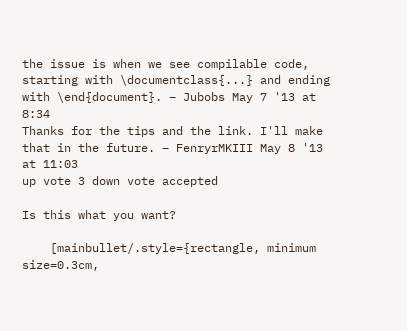the issue is when we see compilable code, starting with \documentclass{...} and ending with \end{document}. – Jubobs May 7 '13 at 8:34
Thanks for the tips and the link. I'll make that in the future. – FenryrMKIII May 8 '13 at 11:03
up vote 3 down vote accepted

Is this what you want?

    [mainbullet/.style={rectangle, minimum size=0.3cm,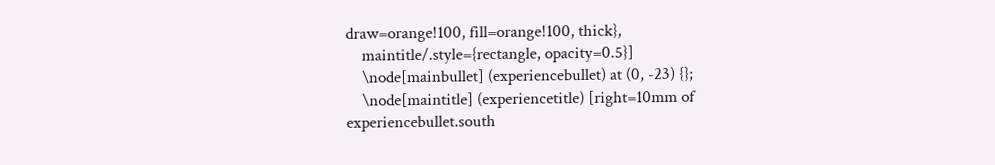draw=orange!100, fill=orange!100, thick},
    maintitle/.style={rectangle, opacity=0.5}]
    \node[mainbullet] (experiencebullet) at (0, -23) {};
    \node[maintitle] (experiencetitle) [right=10mm of experiencebullet.south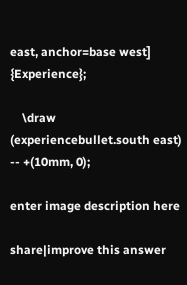east, anchor=base west] {Experience};

    \draw (experiencebullet.south east) -- +(10mm, 0);

enter image description here

share|improve this answer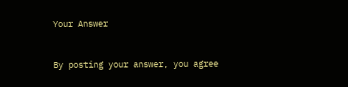Your Answer


By posting your answer, you agree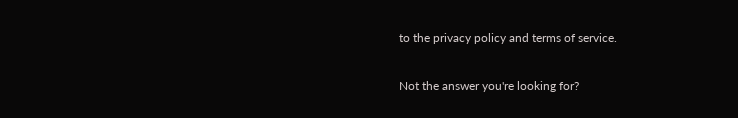to the privacy policy and terms of service.

Not the answer you're looking for?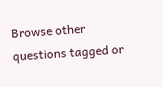Browse other questions tagged or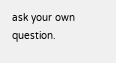ask your own question.